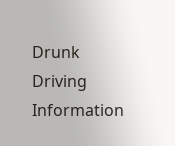Drunk Driving Information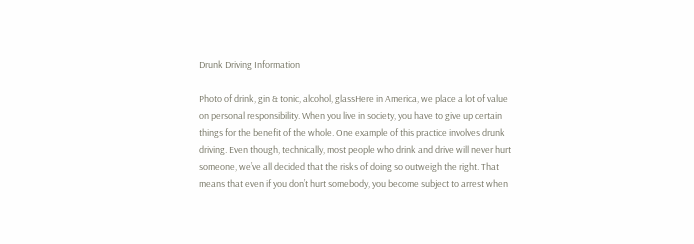Drunk Driving Information

Photo of drink, gin & tonic, alcohol, glassHere in America, we place a lot of value on personal responsibility. When you live in society, you have to give up certain things for the benefit of the whole. One example of this practice involves drunk driving. Even though, technically, most people who drink and drive will never hurt someone, we’ve all decided that the risks of doing so outweigh the right. That means that even if you don’t hurt somebody, you become subject to arrest when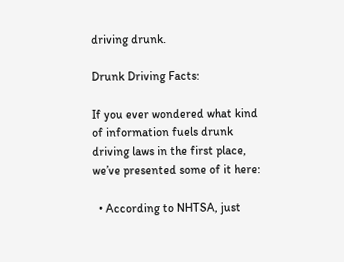driving drunk.

Drunk Driving Facts:

If you ever wondered what kind of information fuels drunk driving laws in the first place, we’ve presented some of it here:

  • According to NHTSA, just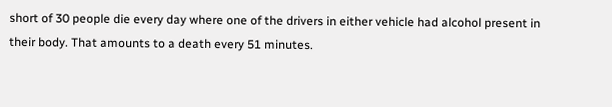short of 30 people die every day where one of the drivers in either vehicle had alcohol present in their body. That amounts to a death every 51 minutes.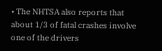• The NHTSA also reports that about 1/3 of fatal crashes involve one of the drivers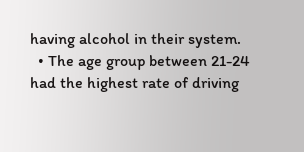having alcohol in their system.
  • The age group between 21-24 had the highest rate of driving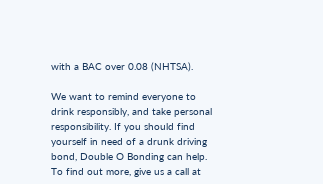with a BAC over 0.08 (NHTSA).

We want to remind everyone to drink responsibly, and take personal responsibility. If you should find yourself in need of a drunk driving bond, Double O Bonding can help. To find out more, give us a call at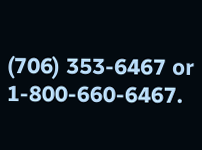(706) 353-6467 or 1-800-660-6467.